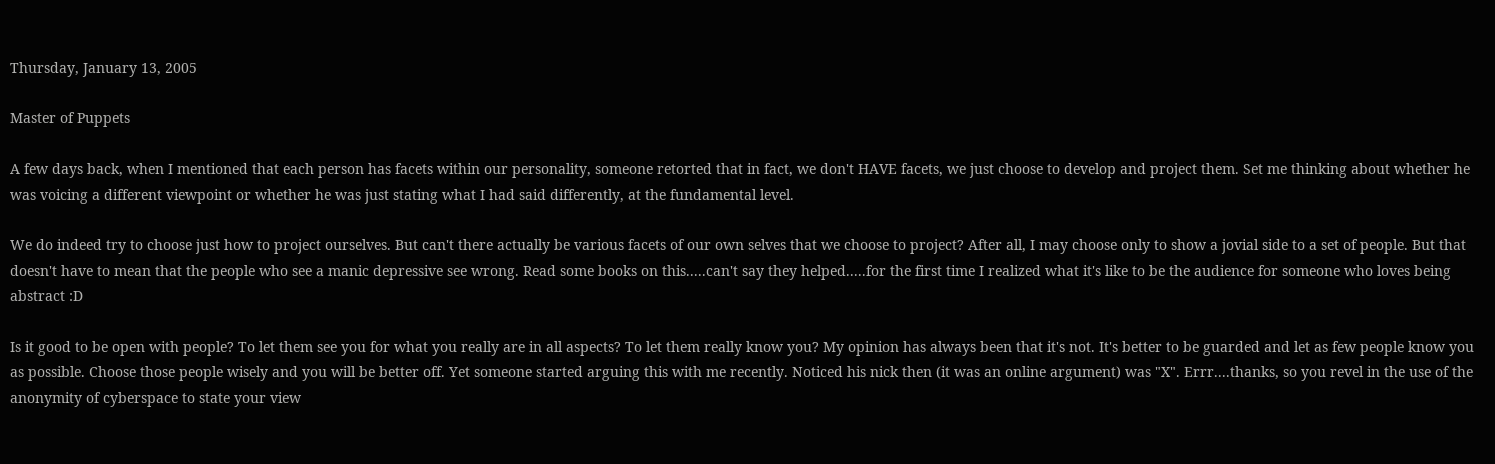Thursday, January 13, 2005

Master of Puppets

A few days back, when I mentioned that each person has facets within our personality, someone retorted that in fact, we don't HAVE facets, we just choose to develop and project them. Set me thinking about whether he was voicing a different viewpoint or whether he was just stating what I had said differently, at the fundamental level.

We do indeed try to choose just how to project ourselves. But can't there actually be various facets of our own selves that we choose to project? After all, I may choose only to show a jovial side to a set of people. But that doesn't have to mean that the people who see a manic depressive see wrong. Read some books on this.....can't say they helped.....for the first time I realized what it's like to be the audience for someone who loves being abstract :D

Is it good to be open with people? To let them see you for what you really are in all aspects? To let them really know you? My opinion has always been that it's not. It's better to be guarded and let as few people know you as possible. Choose those people wisely and you will be better off. Yet someone started arguing this with me recently. Noticed his nick then (it was an online argument) was "X". Errr....thanks, so you revel in the use of the anonymity of cyberspace to state your view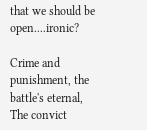that we should be open....ironic?

Crime and punishment, the battle's eternal,
The convict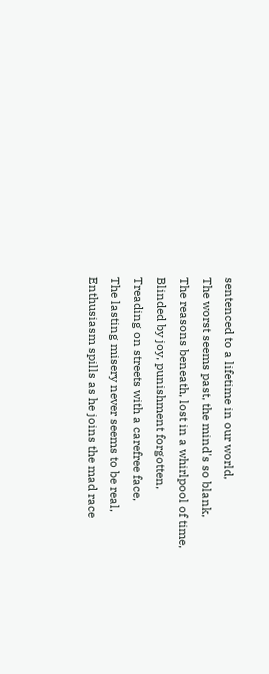sentenced to a lifetime in our world,
The worst seems past, the mind's so blank,
The reasons beneath, lost in a whirlpool of time,
Blinded by joy, punishment forgotten,
Treading on streets with a carefree face,
The lasting misery never seems to be real,
Enthusiasm spills as he joins the mad race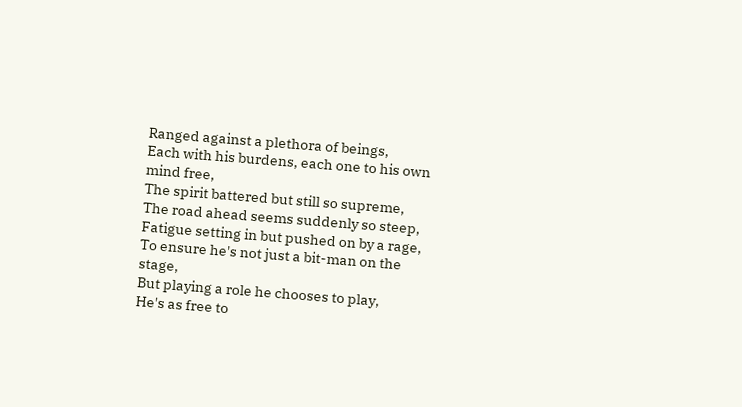Ranged against a plethora of beings,
Each with his burdens, each one to his own mind free,
The spirit battered but still so supreme,
The road ahead seems suddenly so steep,
Fatigue setting in but pushed on by a rage,
To ensure he's not just a bit-man on the stage,
But playing a role he chooses to play,
He's as free to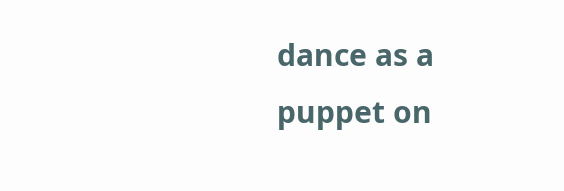dance as a puppet on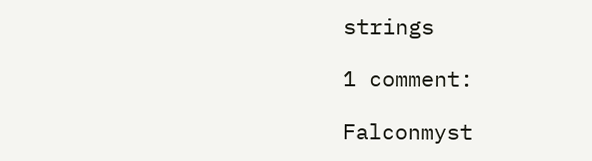strings

1 comment:

Falconmyst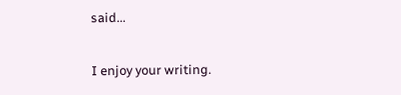said...

I enjoy your writing.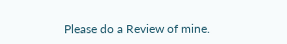Please do a Review of mine.